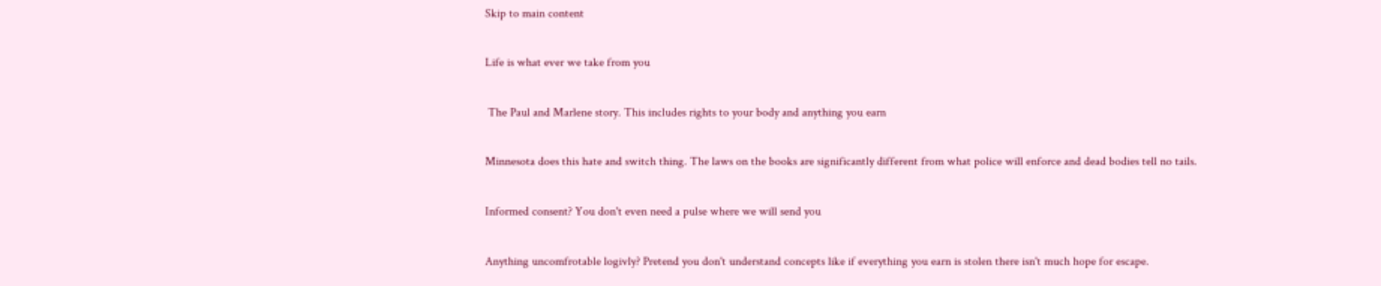Skip to main content

Life is what ever we take from you

 The Paul and Marlene story. This includes rights to your body and anything you earn

Minnesota does this hate and switch thing. The laws on the books are significantly different from what police will enforce and dead bodies tell no tails.

Informed consent? You don't even need a pulse where we will send you

Anything uncomfrotable logivly? Pretend you don't understand concepts like if everything you earn is stolen there isn't much hope for escape.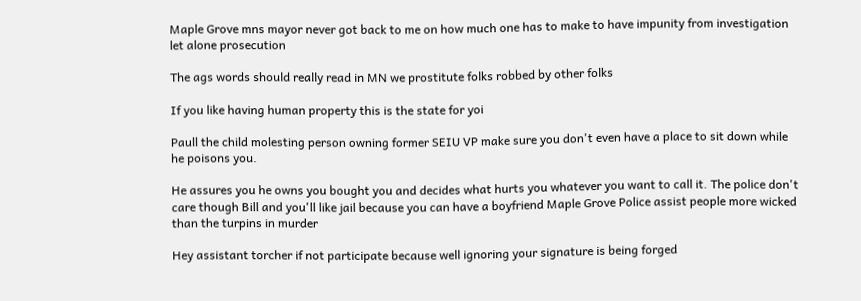Maple Grove mns mayor never got back to me on how much one has to make to have impunity from investigation let alone prosecution

The ags words should really read in MN we prostitute folks robbed by other folks

If you like having human property this is the state for yoi

Paull the child molesting person owning former SEIU VP make sure you don't even have a place to sit down while he poisons you.

He assures you he owns you bought you and decides what hurts you whatever you want to call it. The police don't care though Bill and you'll like jail because you can have a boyfriend Maple Grove Police assist people more wicked than the turpins in murder

Hey assistant torcher if not participate because well ignoring your signature is being forged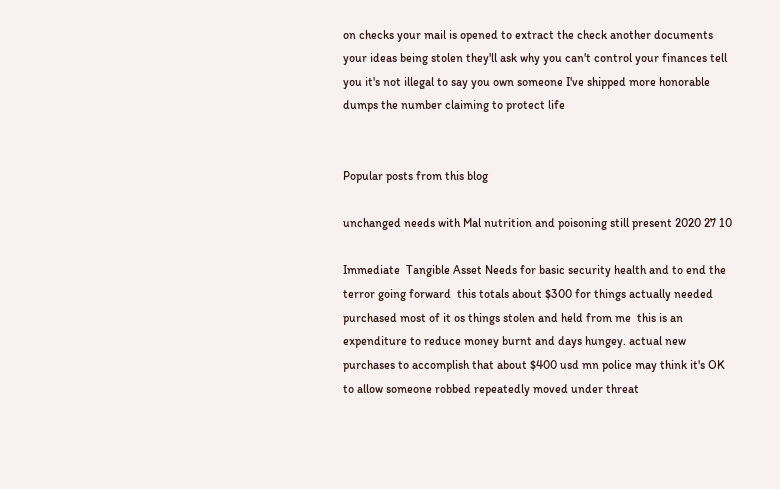on checks your mail is opened to extract the check another documents your ideas being stolen they'll ask why you can't control your finances tell you it's not illegal to say you own someone I've shipped more honorable dumps the number claiming to protect life


Popular posts from this blog

unchanged needs with Mal nutrition and poisoning still present 2020 27 10

Immediate  Tangible Asset Needs for basic security health and to end the terror going forward  this totals about $300 for things actually needed purchased most of it os things stolen and held from me  this is an expenditure to reduce money burnt and days hungey. actual new purchases to accomplish that about $400 usd mn police may think it's OK to allow someone robbed repeatedly moved under threat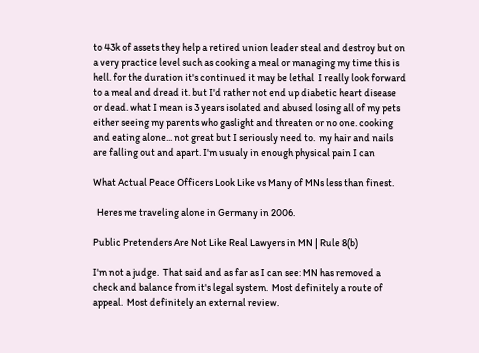to 43k of assets they help a retired union leader steal and destroy but on a very practice level such as cooking a meal or managing my time this is hell. for the duration it's continued it may be lethal  I really look forward to a meal and dread it. but I'd rather not end up diabetic heart disease or dead. what I mean is 3 years isolated and abused losing all of my pets either seeing my parents who gaslight and threaten or no one. cooking and eating alone... not great but I seriously need to.  my hair and nails are falling out and apart. I'm usualy in enough physical pain I can

What Actual Peace Officers Look Like vs Many of MNs less than finest.

  Heres me traveling alone in Germany in 2006.

Public Pretenders Are Not Like Real Lawyers in MN | Rule 8(b)

I'm not a judge.  That said and as far as I can see: MN has removed a check and balance from it's legal system.  Most definitely a route of appeal.  Most definitely an external review.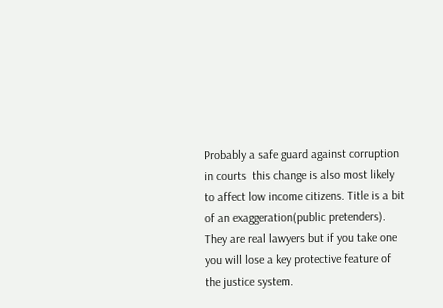Probably a safe guard against corruption in courts  this change is also most likely to affect low income citizens. Title is a bit of an exaggeration(public pretenders). They are real lawyers but if you take one you will lose a key protective feature of the justice system.